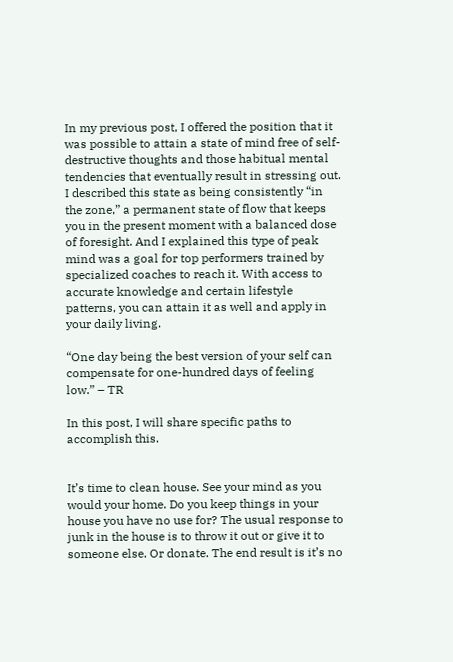In my previous post, I offered the position that it was possible to attain a state of mind free of self-destructive thoughts and those habitual mental tendencies that eventually result in stressing out. I described this state as being consistently “in the zone,” a permanent state of flow that keeps you in the present moment with a balanced dose of foresight. And I explained this type of peak mind was a goal for top performers trained by specialized coaches to reach it. With access to accurate knowledge and certain lifestyle patterns, you can attain it as well and apply in your daily living.

“One day being the best version of your self can compensate for one-hundred days of feeling low.” – TR

In this post, I will share specific paths to accomplish this.


It’s time to clean house. See your mind as you would your home. Do you keep things in your house you have no use for? The usual response to junk in the house is to throw it out or give it to someone else. Or donate. The end result is it’s no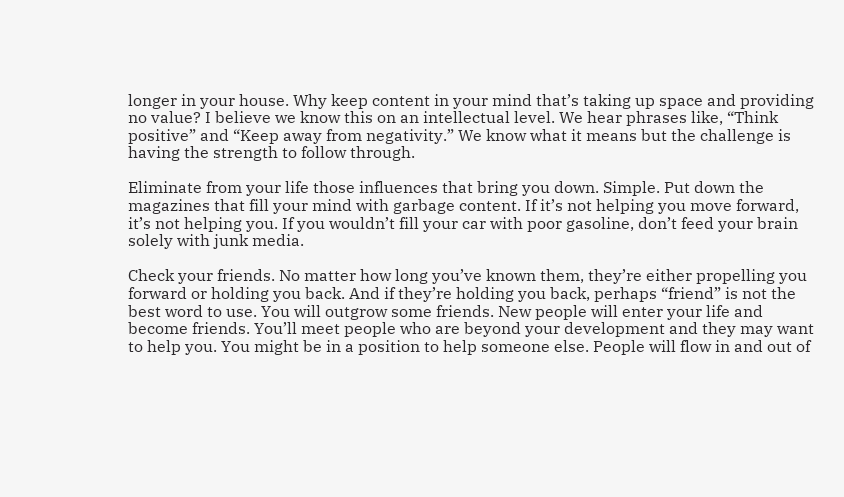longer in your house. Why keep content in your mind that’s taking up space and providing no value? I believe we know this on an intellectual level. We hear phrases like, “Think positive” and “Keep away from negativity.” We know what it means but the challenge is having the strength to follow through.

Eliminate from your life those influences that bring you down. Simple. Put down the magazines that fill your mind with garbage content. If it’s not helping you move forward, it’s not helping you. If you wouldn’t fill your car with poor gasoline, don’t feed your brain solely with junk media.

Check your friends. No matter how long you’ve known them, they’re either propelling you forward or holding you back. And if they’re holding you back, perhaps “friend” is not the best word to use. You will outgrow some friends. New people will enter your life and become friends. You’ll meet people who are beyond your development and they may want to help you. You might be in a position to help someone else. People will flow in and out of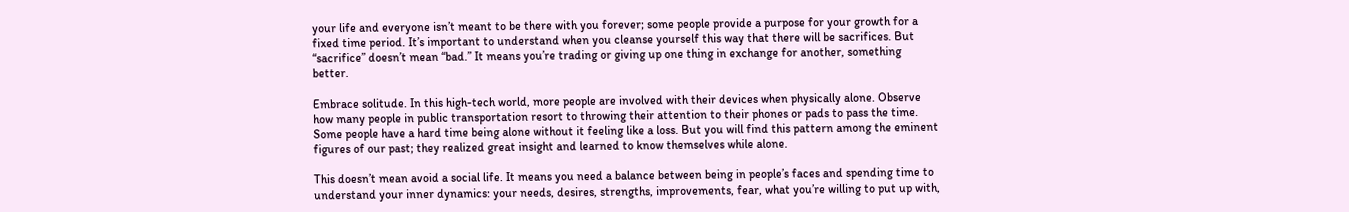your life and everyone isn’t meant to be there with you forever; some people provide a purpose for your growth for a fixed time period. It’s important to understand when you cleanse yourself this way that there will be sacrifices. But “sacrifice” doesn’t mean “bad.” It means you’re trading or giving up one thing in exchange for another, something better.

Embrace solitude. In this high-tech world, more people are involved with their devices when physically alone. Observe how many people in public transportation resort to throwing their attention to their phones or pads to pass the time. Some people have a hard time being alone without it feeling like a loss. But you will find this pattern among the eminent figures of our past; they realized great insight and learned to know themselves while alone.

This doesn’t mean avoid a social life. It means you need a balance between being in people’s faces and spending time to understand your inner dynamics: your needs, desires, strengths, improvements, fear, what you’re willing to put up with,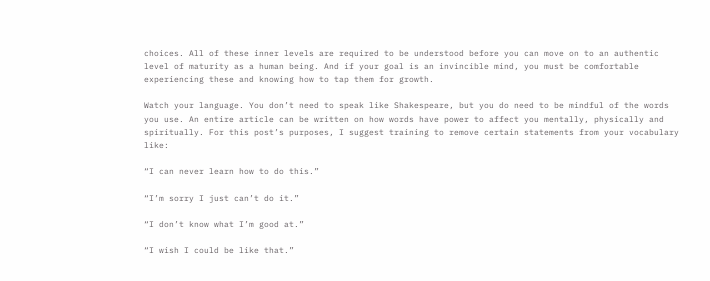choices. All of these inner levels are required to be understood before you can move on to an authentic level of maturity as a human being. And if your goal is an invincible mind, you must be comfortable experiencing these and knowing how to tap them for growth.

Watch your language. You don’t need to speak like Shakespeare, but you do need to be mindful of the words you use. An entire article can be written on how words have power to affect you mentally, physically and spiritually. For this post’s purposes, I suggest training to remove certain statements from your vocabulary like:

“I can never learn how to do this.”

“I’m sorry I just can’t do it.”

“I don’t know what I’m good at.”

“I wish I could be like that.”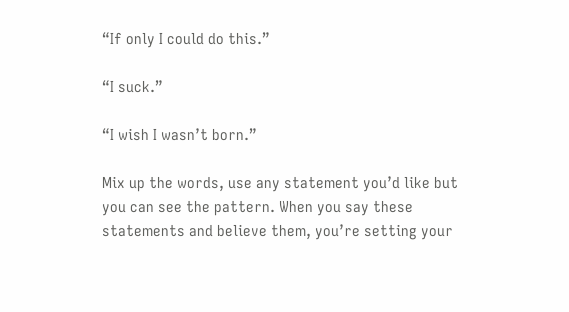“If only I could do this.”

“I suck.”

“I wish I wasn’t born.”

Mix up the words, use any statement you’d like but you can see the pattern. When you say these statements and believe them, you’re setting your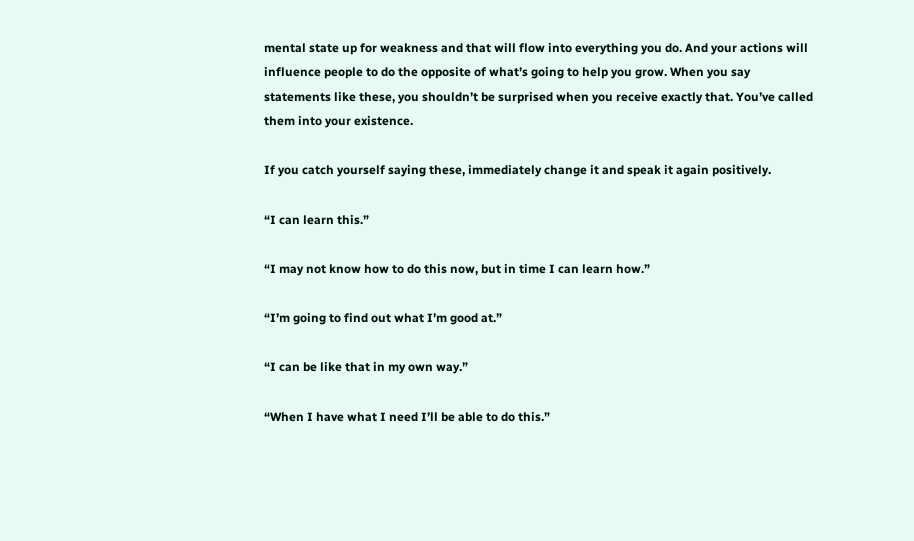mental state up for weakness and that will flow into everything you do. And your actions will influence people to do the opposite of what’s going to help you grow. When you say statements like these, you shouldn’t be surprised when you receive exactly that. You’ve called them into your existence.

If you catch yourself saying these, immediately change it and speak it again positively.

“I can learn this.”

“I may not know how to do this now, but in time I can learn how.”

“I’m going to find out what I’m good at.”

“I can be like that in my own way.”

“When I have what I need I’ll be able to do this.”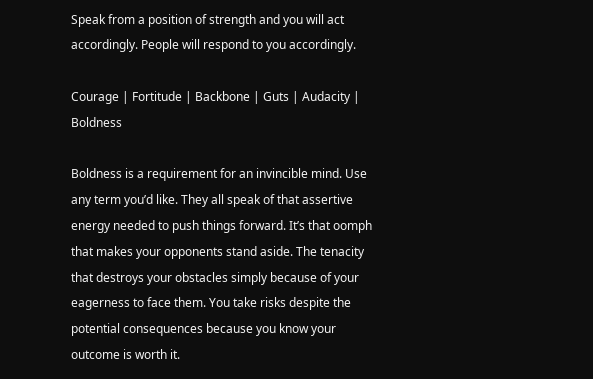Speak from a position of strength and you will act accordingly. People will respond to you accordingly.

Courage | Fortitude | Backbone | Guts | Audacity | Boldness

Boldness is a requirement for an invincible mind. Use any term you’d like. They all speak of that assertive energy needed to push things forward. It’s that oomph that makes your opponents stand aside. The tenacity that destroys your obstacles simply because of your eagerness to face them. You take risks despite the potential consequences because you know your outcome is worth it.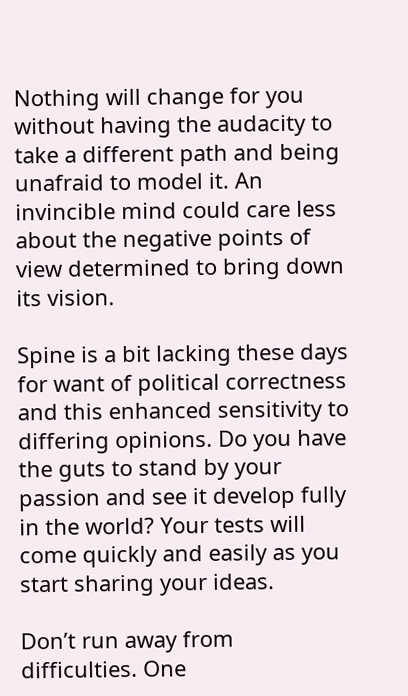Nothing will change for you without having the audacity to take a different path and being unafraid to model it. An invincible mind could care less about the negative points of view determined to bring down its vision.

Spine is a bit lacking these days for want of political correctness and this enhanced sensitivity to differing opinions. Do you have the guts to stand by your passion and see it develop fully in the world? Your tests will come quickly and easily as you start sharing your ideas.

Don’t run away from difficulties. One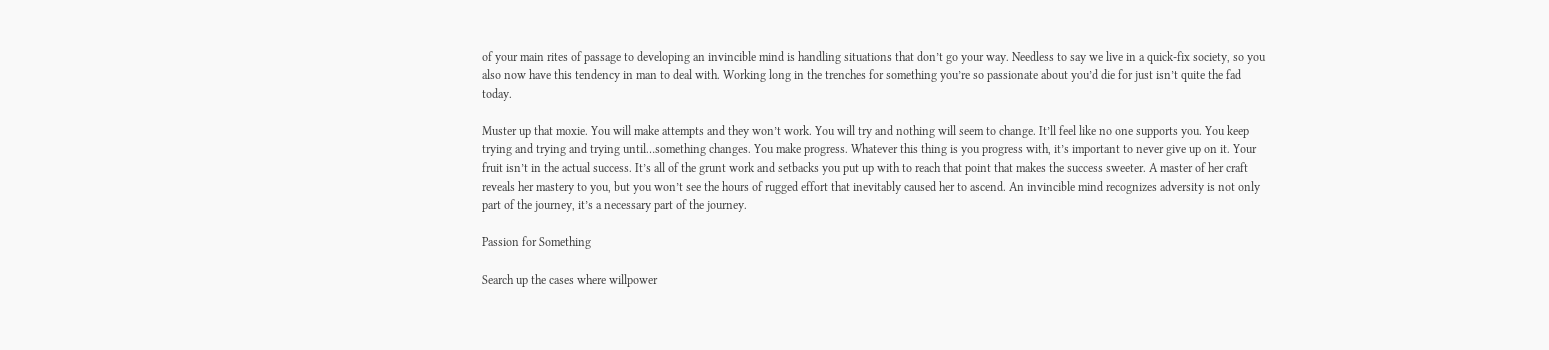of your main rites of passage to developing an invincible mind is handling situations that don’t go your way. Needless to say we live in a quick-fix society, so you also now have this tendency in man to deal with. Working long in the trenches for something you’re so passionate about you’d die for just isn’t quite the fad today.

Muster up that moxie. You will make attempts and they won’t work. You will try and nothing will seem to change. It’ll feel like no one supports you. You keep trying and trying and trying until…something changes. You make progress. Whatever this thing is you progress with, it’s important to never give up on it. Your fruit isn’t in the actual success. It’s all of the grunt work and setbacks you put up with to reach that point that makes the success sweeter. A master of her craft reveals her mastery to you, but you won’t see the hours of rugged effort that inevitably caused her to ascend. An invincible mind recognizes adversity is not only part of the journey, it’s a necessary part of the journey.

Passion for Something

Search up the cases where willpower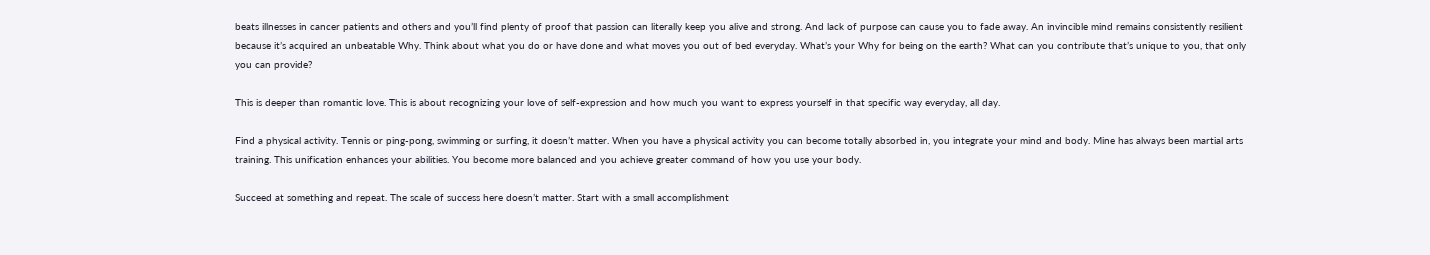beats illnesses in cancer patients and others and you’ll find plenty of proof that passion can literally keep you alive and strong. And lack of purpose can cause you to fade away. An invincible mind remains consistently resilient because it’s acquired an unbeatable Why. Think about what you do or have done and what moves you out of bed everyday. What’s your Why for being on the earth? What can you contribute that’s unique to you, that only you can provide?

This is deeper than romantic love. This is about recognizing your love of self-expression and how much you want to express yourself in that specific way everyday, all day.

Find a physical activity. Tennis or ping-pong, swimming or surfing, it doesn’t matter. When you have a physical activity you can become totally absorbed in, you integrate your mind and body. Mine has always been martial arts training. This unification enhances your abilities. You become more balanced and you achieve greater command of how you use your body.

Succeed at something and repeat. The scale of success here doesn’t matter. Start with a small accomplishment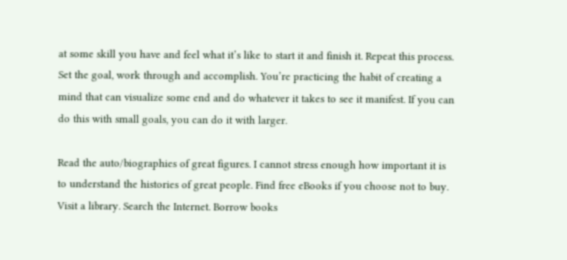at some skill you have and feel what it’s like to start it and finish it. Repeat this process. Set the goal, work through and accomplish. You’re practicing the habit of creating a mind that can visualize some end and do whatever it takes to see it manifest. If you can do this with small goals, you can do it with larger.

Read the auto/biographies of great figures. I cannot stress enough how important it is to understand the histories of great people. Find free eBooks if you choose not to buy. Visit a library. Search the Internet. Borrow books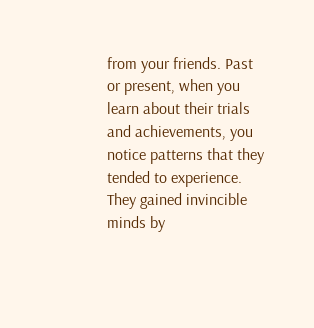from your friends. Past or present, when you learn about their trials and achievements, you notice patterns that they tended to experience. They gained invincible minds by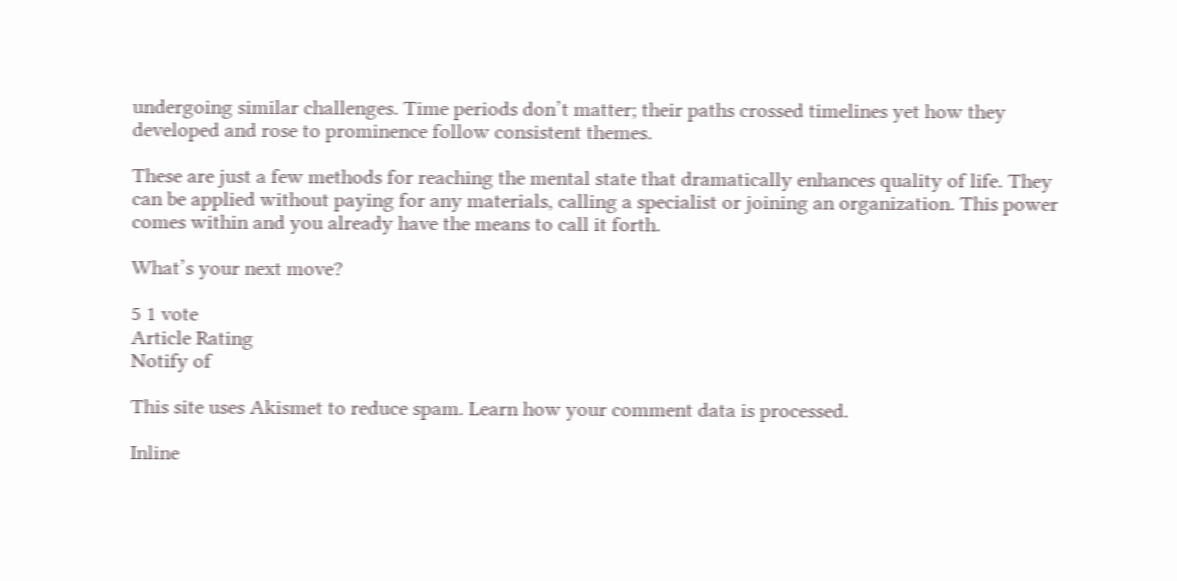undergoing similar challenges. Time periods don’t matter; their paths crossed timelines yet how they developed and rose to prominence follow consistent themes.

These are just a few methods for reaching the mental state that dramatically enhances quality of life. They can be applied without paying for any materials, calling a specialist or joining an organization. This power comes within and you already have the means to call it forth.

What’s your next move?

5 1 vote
Article Rating
Notify of

This site uses Akismet to reduce spam. Learn how your comment data is processed.

Inline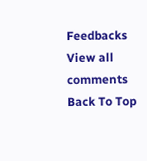Feedbacks
View all comments
Back To Top